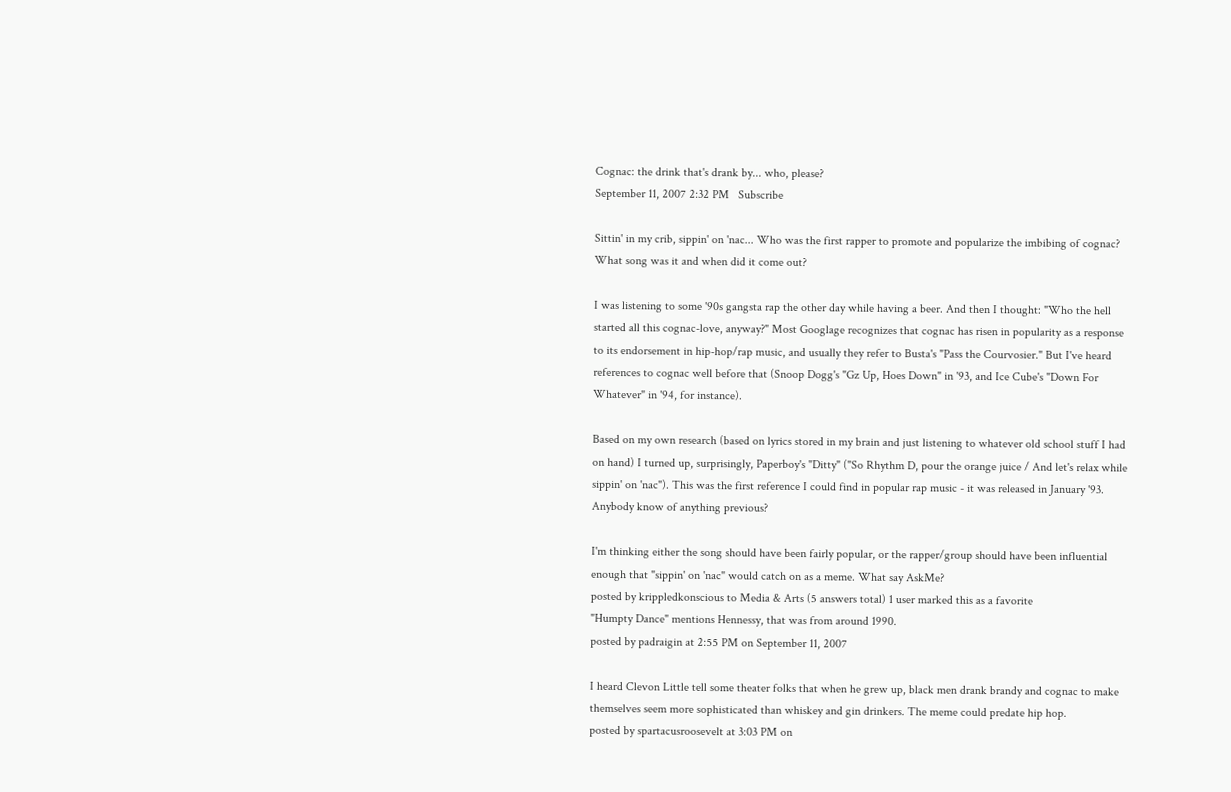Cognac: the drink that's drank by... who, please?
September 11, 2007 2:32 PM   Subscribe

Sittin' in my crib, sippin' on 'nac... Who was the first rapper to promote and popularize the imbibing of cognac? What song was it and when did it come out?

I was listening to some '90s gangsta rap the other day while having a beer. And then I thought: "Who the hell started all this cognac-love, anyway?" Most Googlage recognizes that cognac has risen in popularity as a response to its endorsement in hip-hop/rap music, and usually they refer to Busta's "Pass the Courvosier." But I've heard references to cognac well before that (Snoop Dogg's "Gz Up, Hoes Down" in '93, and Ice Cube's "Down For Whatever" in '94, for instance).

Based on my own research (based on lyrics stored in my brain and just listening to whatever old school stuff I had on hand) I turned up, surprisingly, Paperboy's "Ditty" ("So Rhythm D, pour the orange juice / And let's relax while sippin' on 'nac"). This was the first reference I could find in popular rap music - it was released in January '93. Anybody know of anything previous?

I'm thinking either the song should have been fairly popular, or the rapper/group should have been influential enough that "sippin' on 'nac" would catch on as a meme. What say AskMe?
posted by krippledkonscious to Media & Arts (5 answers total) 1 user marked this as a favorite
"Humpty Dance" mentions Hennessy, that was from around 1990.
posted by padraigin at 2:55 PM on September 11, 2007

I heard Clevon Little tell some theater folks that when he grew up, black men drank brandy and cognac to make themselves seem more sophisticated than whiskey and gin drinkers. The meme could predate hip hop.
posted by spartacusroosevelt at 3:03 PM on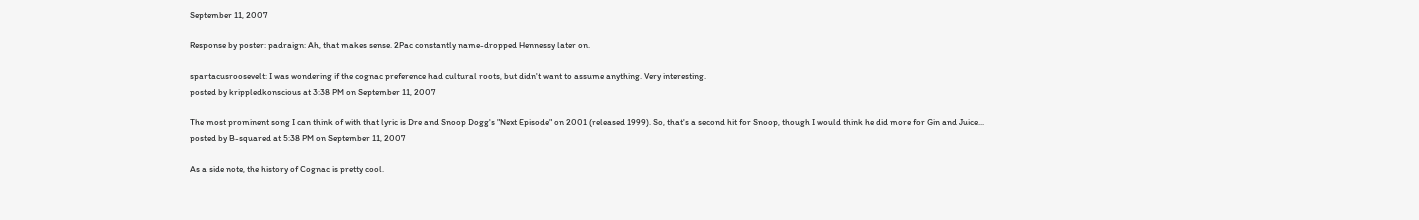September 11, 2007

Response by poster: padraign: Ah, that makes sense. 2Pac constantly name-dropped Hennessy later on.

spartacusroosevelt: I was wondering if the cognac preference had cultural roots, but didn't want to assume anything. Very interesting.
posted by krippledkonscious at 3:38 PM on September 11, 2007

The most prominent song I can think of with that lyric is Dre and Snoop Dogg's "Next Episode" on 2001 (released 1999). So, that's a second hit for Snoop, though I would think he did more for Gin and Juice...
posted by B-squared at 5:38 PM on September 11, 2007

As a side note, the history of Cognac is pretty cool.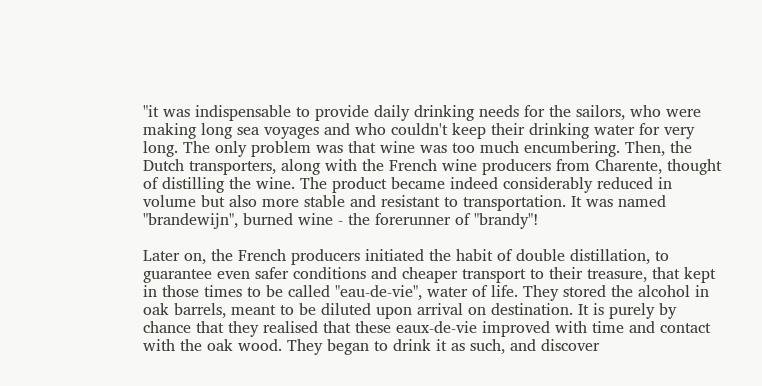"it was indispensable to provide daily drinking needs for the sailors, who were making long sea voyages and who couldn't keep their drinking water for very long. The only problem was that wine was too much encumbering. Then, the Dutch transporters, along with the French wine producers from Charente, thought of distilling the wine. The product became indeed considerably reduced in volume but also more stable and resistant to transportation. It was named "brandewijn", burned wine - the forerunner of "brandy"!

Later on, the French producers initiated the habit of double distillation, to guarantee even safer conditions and cheaper transport to their treasure, that kept in those times to be called "eau-de-vie", water of life. They stored the alcohol in oak barrels, meant to be diluted upon arrival on destination. It is purely by chance that they realised that these eaux-de-vie improved with time and contact with the oak wood. They began to drink it as such, and discover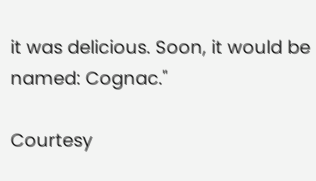it was delicious. Soon, it would be named: Cognac."

Courtesy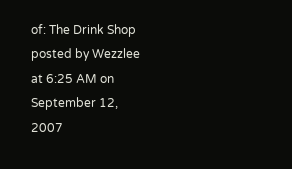of: The Drink Shop
posted by Wezzlee at 6:25 AM on September 12, 2007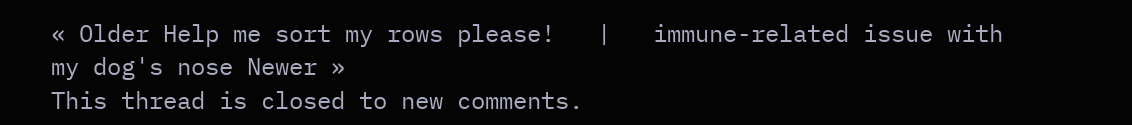« Older Help me sort my rows please!   |   immune-related issue with my dog's nose Newer »
This thread is closed to new comments.